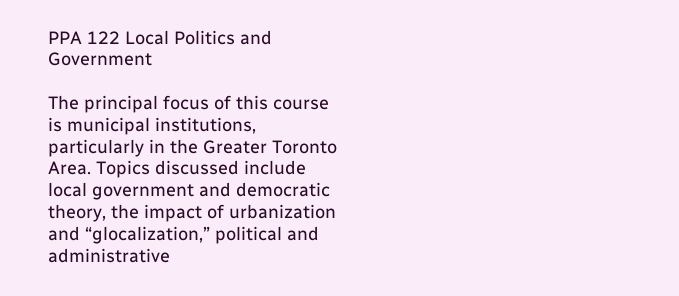PPA 122 Local Politics and Government

The principal focus of this course is municipal institutions, particularly in the Greater Toronto Area. Topics discussed include local government and democratic theory, the impact of urbanization and “glocalization,” political and administrative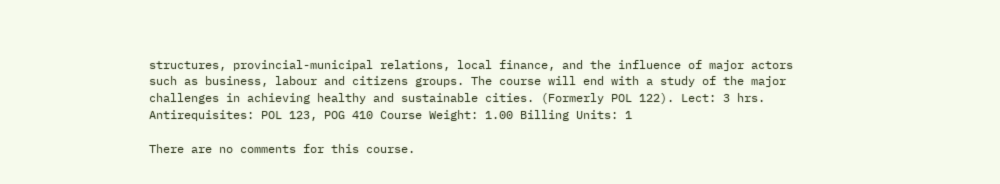structures, provincial-municipal relations, local finance, and the influence of major actors such as business, labour and citizens groups. The course will end with a study of the major challenges in achieving healthy and sustainable cities. (Formerly POL 122). Lect: 3 hrs. Antirequisites: POL 123, POG 410 Course Weight: 1.00 Billing Units: 1

There are no comments for this course.